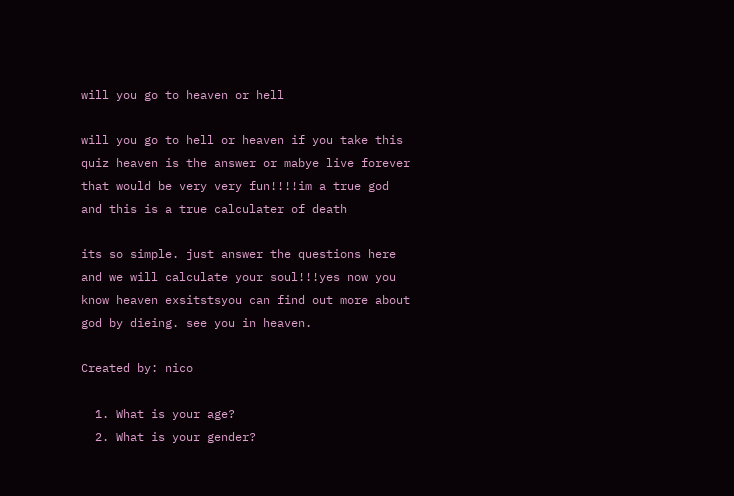will you go to heaven or hell

will you go to hell or heaven if you take this quiz heaven is the answer or mabye live forever that would be very very fun!!!!im a true god and this is a true calculater of death

its so simple. just answer the questions here and we will calculate your soul!!!yes now you know heaven exsitstsyou can find out more about god by dieing. see you in heaven.

Created by: nico

  1. What is your age?
  2. What is your gender?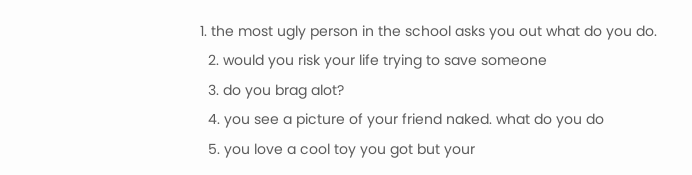1. the most ugly person in the school asks you out what do you do.
  2. would you risk your life trying to save someone
  3. do you brag alot?
  4. you see a picture of your friend naked. what do you do
  5. you love a cool toy you got but your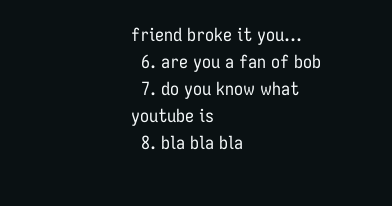friend broke it you...
  6. are you a fan of bob
  7. do you know what youtube is
  8. bla bla bla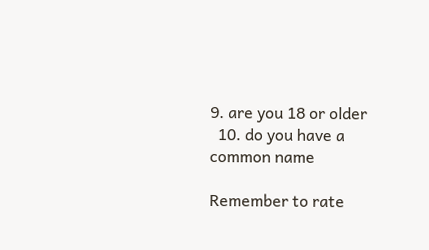9. are you 18 or older
  10. do you have a common name

Remember to rate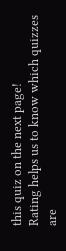this quiz on the next page!
Rating helps us to know which quizzes are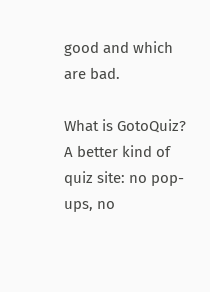good and which are bad.

What is GotoQuiz? A better kind of quiz site: no pop-ups, no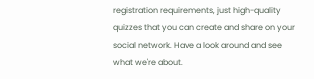registration requirements, just high-quality quizzes that you can create and share on your social network. Have a look around and see what we're about.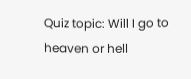Quiz topic: Will I go to heaven or hell